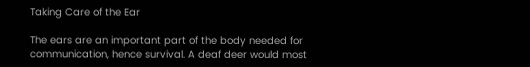Taking Care of the Ear

The ears are an important part of the body needed for communication, hence survival. A deaf deer would most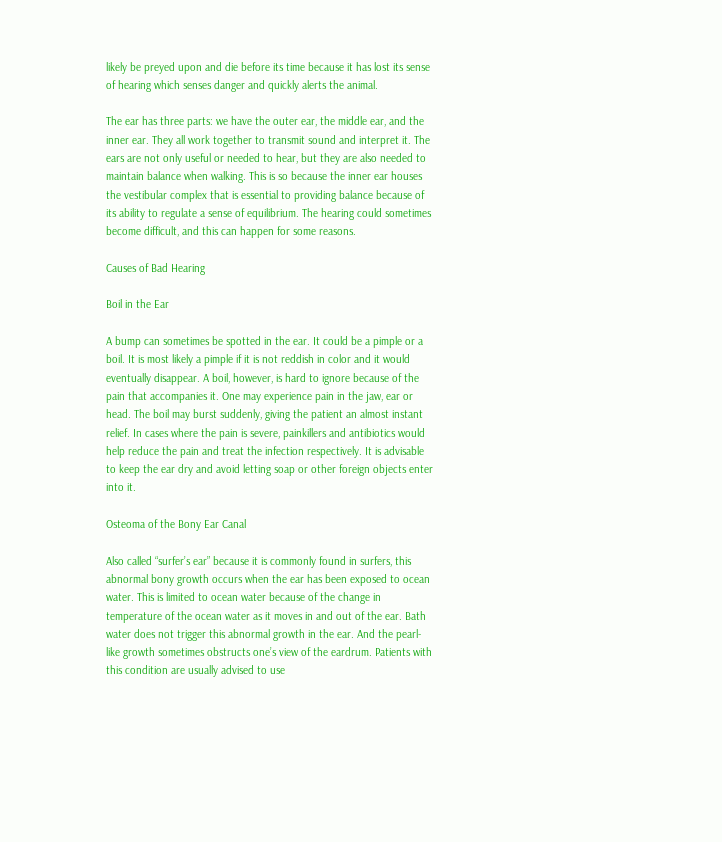likely be preyed upon and die before its time because it has lost its sense of hearing which senses danger and quickly alerts the animal.

The ear has three parts: we have the outer ear, the middle ear, and the inner ear. They all work together to transmit sound and interpret it. The ears are not only useful or needed to hear, but they are also needed to maintain balance when walking. This is so because the inner ear houses the vestibular complex that is essential to providing balance because of its ability to regulate a sense of equilibrium. The hearing could sometimes become difficult, and this can happen for some reasons.

Causes of Bad Hearing

Boil in the Ear

A bump can sometimes be spotted in the ear. It could be a pimple or a boil. It is most likely a pimple if it is not reddish in color and it would eventually disappear. A boil, however, is hard to ignore because of the pain that accompanies it. One may experience pain in the jaw, ear or head. The boil may burst suddenly, giving the patient an almost instant relief. In cases where the pain is severe, painkillers and antibiotics would help reduce the pain and treat the infection respectively. It is advisable to keep the ear dry and avoid letting soap or other foreign objects enter into it.

Osteoma of the Bony Ear Canal

Also called “surfer’s ear” because it is commonly found in surfers, this abnormal bony growth occurs when the ear has been exposed to ocean water. This is limited to ocean water because of the change in temperature of the ocean water as it moves in and out of the ear. Bath water does not trigger this abnormal growth in the ear. And the pearl-like growth sometimes obstructs one’s view of the eardrum. Patients with this condition are usually advised to use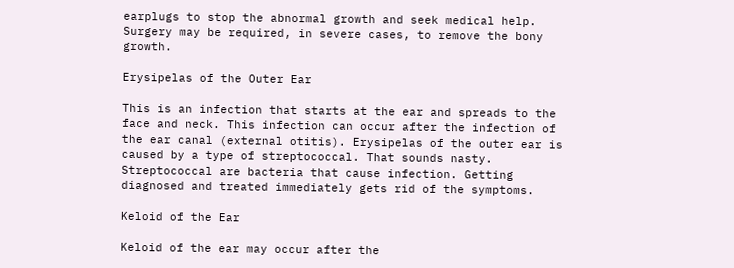earplugs to stop the abnormal growth and seek medical help. Surgery may be required, in severe cases, to remove the bony growth.

Erysipelas of the Outer Ear

This is an infection that starts at the ear and spreads to the face and neck. This infection can occur after the infection of the ear canal (external otitis). Erysipelas of the outer ear is caused by a type of streptococcal. That sounds nasty. Streptococcal are bacteria that cause infection. Getting diagnosed and treated immediately gets rid of the symptoms.

Keloid of the Ear

Keloid of the ear may occur after the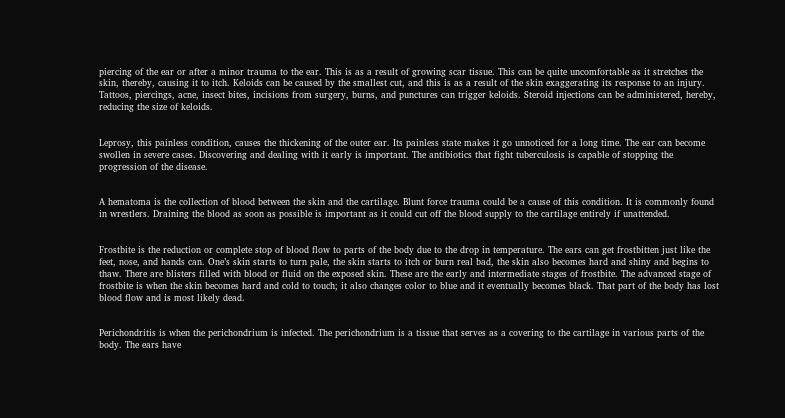piercing of the ear or after a minor trauma to the ear. This is as a result of growing scar tissue. This can be quite uncomfortable as it stretches the skin, thereby, causing it to itch. Keloids can be caused by the smallest cut, and this is as a result of the skin exaggerating its response to an injury. Tattoos, piercings, acne, insect bites, incisions from surgery, burns, and punctures can trigger keloids. Steroid injections can be administered, hereby, reducing the size of keloids.


Leprosy, this painless condition, causes the thickening of the outer ear. Its painless state makes it go unnoticed for a long time. The ear can become swollen in severe cases. Discovering and dealing with it early is important. The antibiotics that fight tuberculosis is capable of stopping the progression of the disease.


A hematoma is the collection of blood between the skin and the cartilage. Blunt force trauma could be a cause of this condition. It is commonly found in wrestlers. Draining the blood as soon as possible is important as it could cut off the blood supply to the cartilage entirely if unattended.


Frostbite is the reduction or complete stop of blood flow to parts of the body due to the drop in temperature. The ears can get frostbitten just like the feet, nose, and hands can. One’s skin starts to turn pale, the skin starts to itch or burn real bad, the skin also becomes hard and shiny and begins to thaw. There are blisters filled with blood or fluid on the exposed skin. These are the early and intermediate stages of frostbite. The advanced stage of frostbite is when the skin becomes hard and cold to touch; it also changes color to blue and it eventually becomes black. That part of the body has lost blood flow and is most likely dead.


Perichondritis is when the perichondrium is infected. The perichondrium is a tissue that serves as a covering to the cartilage in various parts of the body. The ears have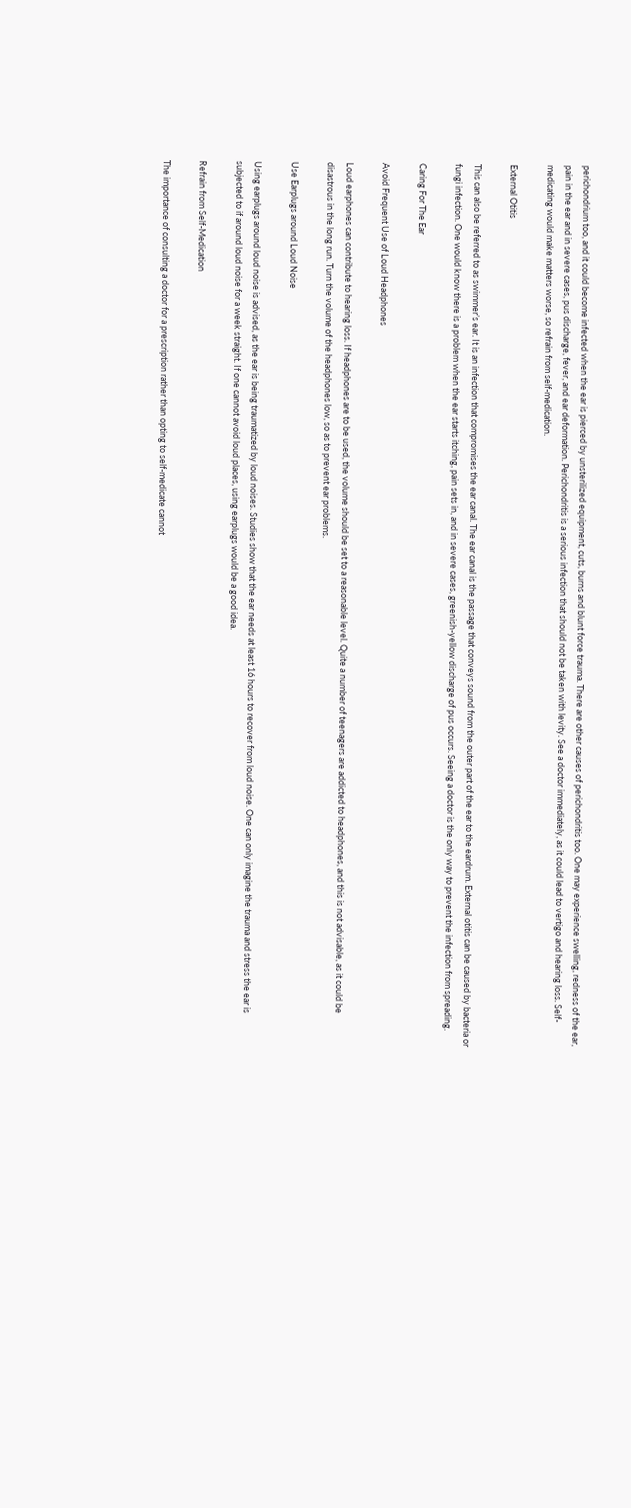perichondrium too, and it could become infected when the ear is pierced by unsterilized equipment, cuts, burns and blunt force trauma. There are other causes of perichondritis too. One may experience swelling, redness of the ear, pain in the ear and in severe cases, pus discharge, fever, and ear deformation. Perichondritis is a serious infection that should not be taken with levity. See a doctor immediately, as it could lead to vertigo and hearing loss. Self-medicating would make matters worse, so refrain from self-medication.

External Otitis

This can also be referred to as swimmer’s ear. It is an infection that compromises the ear canal. The ear canal is the passage that conveys sound from the outer part of the ear to the eardrum. External otitis can be caused by bacteria or fungi infection. One would know there is a problem when the ear starts itching, pain sets in, and in severe cases, greenish-yellow discharge of pus occurs. Seeing a doctor is the only way to prevent the infection from spreading.

Caring For The Ear

Avoid Frequent Use of Loud Headphones

Loud earphones can contribute to hearing loss. If headphones are to be used, the volume should be set to a reasonable level. Quite a number of teenagers are addicted to headphones, and this is not advisable, as it could be disastrous in the long run. Turn the volume of the headphones low, so as to prevent ear problems.

Use Earplugs around Loud Noise

Using earplugs around loud noise is advised, as the ear is being traumatized by loud noises. Studies show that the ear needs at least 16 hours to recover from loud noise. One can only imagine the trauma and stress the ear is subjected to if around loud noise for a week straight. If one cannot avoid loud places, using earplugs would be a good idea.

Refrain from Self-Medication

The importance of consulting a doctor for a prescription rather than opting to self-medicate cannot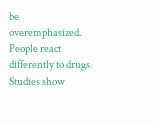be overemphasized. People react differently to drugs. Studies show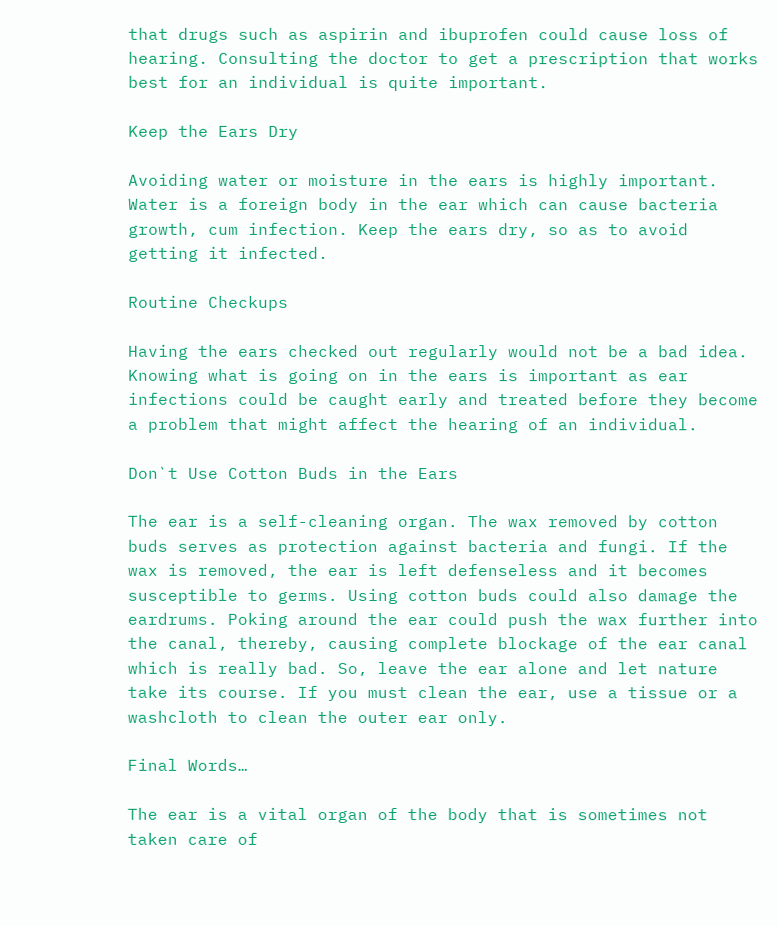that drugs such as aspirin and ibuprofen could cause loss of hearing. Consulting the doctor to get a prescription that works best for an individual is quite important.

Keep the Ears Dry

Avoiding water or moisture in the ears is highly important. Water is a foreign body in the ear which can cause bacteria growth, cum infection. Keep the ears dry, so as to avoid getting it infected.

Routine Checkups

Having the ears checked out regularly would not be a bad idea. Knowing what is going on in the ears is important as ear infections could be caught early and treated before they become a problem that might affect the hearing of an individual.

Don`t Use Cotton Buds in the Ears

The ear is a self-cleaning organ. The wax removed by cotton buds serves as protection against bacteria and fungi. If the wax is removed, the ear is left defenseless and it becomes susceptible to germs. Using cotton buds could also damage the eardrums. Poking around the ear could push the wax further into the canal, thereby, causing complete blockage of the ear canal which is really bad. So, leave the ear alone and let nature take its course. If you must clean the ear, use a tissue or a washcloth to clean the outer ear only.

Final Words…

The ear is a vital organ of the body that is sometimes not taken care of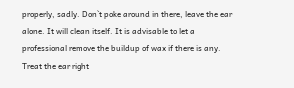properly, sadly. Don`t poke around in there, leave the ear alone. It will clean itself. It is advisable to let a professional remove the buildup of wax if there is any. Treat the ear right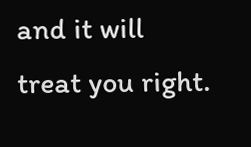and it will treat you right.